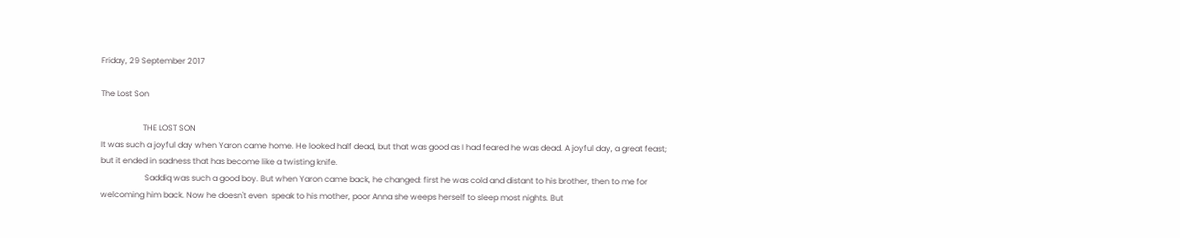Friday, 29 September 2017

The Lost Son

                     THE LOST SON
It was such a joyful day when Yaron came home. He looked half dead, but that was good as I had feared he was dead. A joyful day, a great feast; but it ended in sadness that has become like a twisting knife.
                      Saddiq was such a good boy. But when Yaron came back, he changed: first he was cold and distant to his brother, then to me for welcoming him back. Now he doesn't even  speak to his mother, poor Anna she weeps herself to sleep most nights. But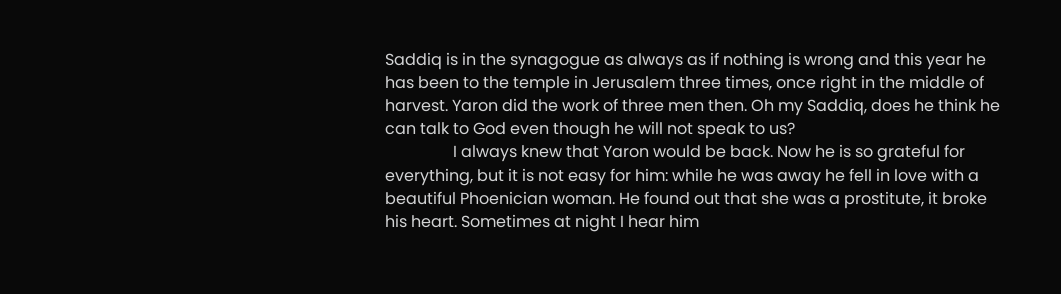Saddiq is in the synagogue as always as if nothing is wrong and this year he has been to the temple in Jerusalem three times, once right in the middle of harvest. Yaron did the work of three men then. Oh my Saddiq, does he think he can talk to God even though he will not speak to us?
                 I always knew that Yaron would be back. Now he is so grateful for everything, but it is not easy for him: while he was away he fell in love with a beautiful Phoenician woman. He found out that she was a prostitute, it broke his heart. Sometimes at night I hear him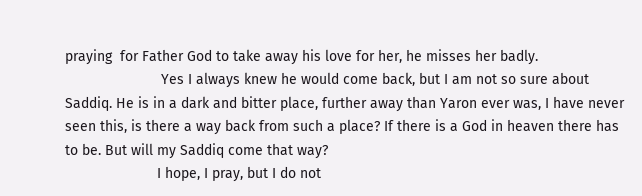praying  for Father God to take away his love for her, he misses her badly.
                        Yes I always knew he would come back, but I am not so sure about Saddiq. He is in a dark and bitter place, further away than Yaron ever was, I have never seen this, is there a way back from such a place? If there is a God in heaven there has to be. But will my Saddiq come that way?
                       I hope, I pray, but I do not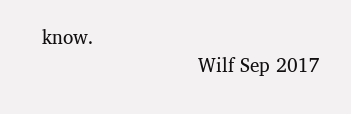know.
                          Wilf Sep 2017